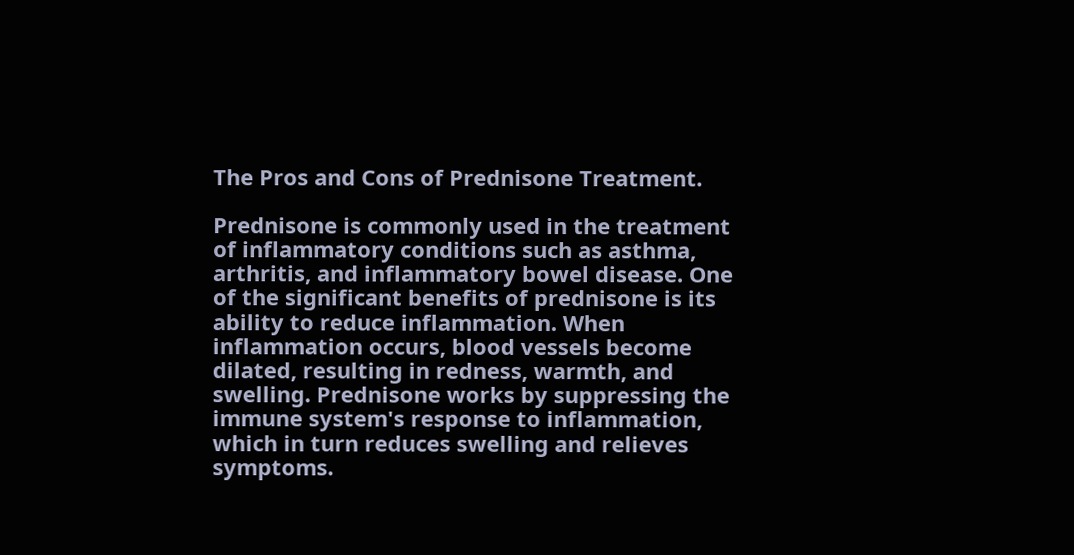The Pros and Cons of Prednisone Treatment.

Prednisone is commonly used in the treatment of inflammatory conditions such as asthma, arthritis, and inflammatory bowel disease. One of the significant benefits of prednisone is its ability to reduce inflammation. When inflammation occurs, blood vessels become dilated, resulting in redness, warmth, and swelling. Prednisone works by suppressing the immune system's response to inflammation, which in turn reduces swelling and relieves symptoms.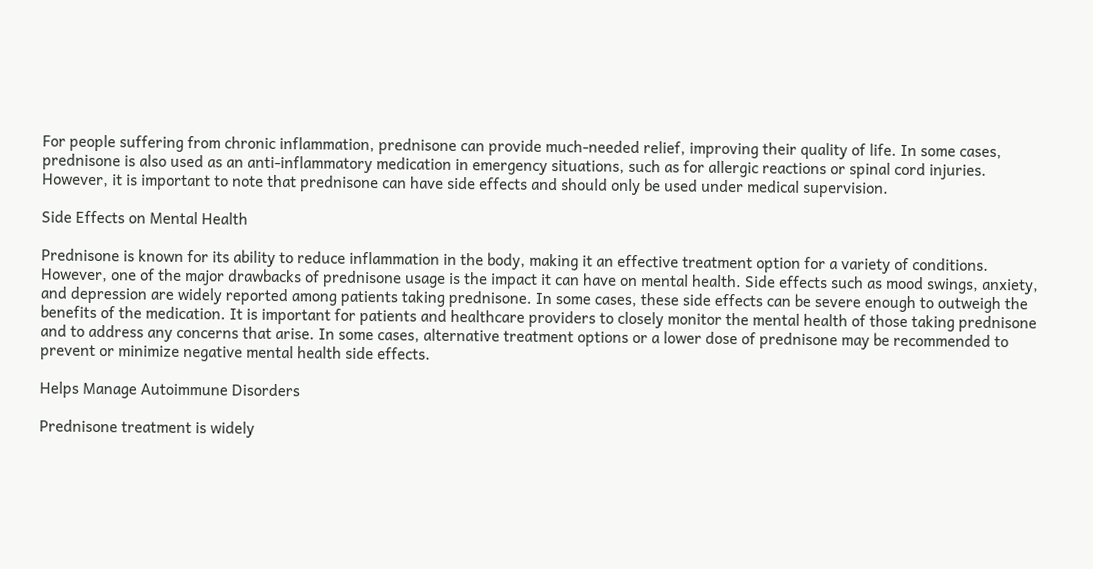For people suffering from chronic inflammation, prednisone can provide much-needed relief, improving their quality of life. In some cases, prednisone is also used as an anti-inflammatory medication in emergency situations, such as for allergic reactions or spinal cord injuries. However, it is important to note that prednisone can have side effects and should only be used under medical supervision.

Side Effects on Mental Health

Prednisone is known for its ability to reduce inflammation in the body, making it an effective treatment option for a variety of conditions. However, one of the major drawbacks of prednisone usage is the impact it can have on mental health. Side effects such as mood swings, anxiety, and depression are widely reported among patients taking prednisone. In some cases, these side effects can be severe enough to outweigh the benefits of the medication. It is important for patients and healthcare providers to closely monitor the mental health of those taking prednisone and to address any concerns that arise. In some cases, alternative treatment options or a lower dose of prednisone may be recommended to prevent or minimize negative mental health side effects.

Helps Manage Autoimmune Disorders

Prednisone treatment is widely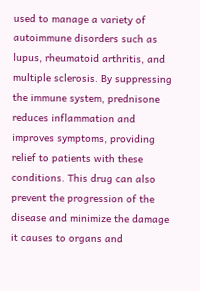used to manage a variety of autoimmune disorders such as lupus, rheumatoid arthritis, and multiple sclerosis. By suppressing the immune system, prednisone reduces inflammation and improves symptoms, providing relief to patients with these conditions. This drug can also prevent the progression of the disease and minimize the damage it causes to organs and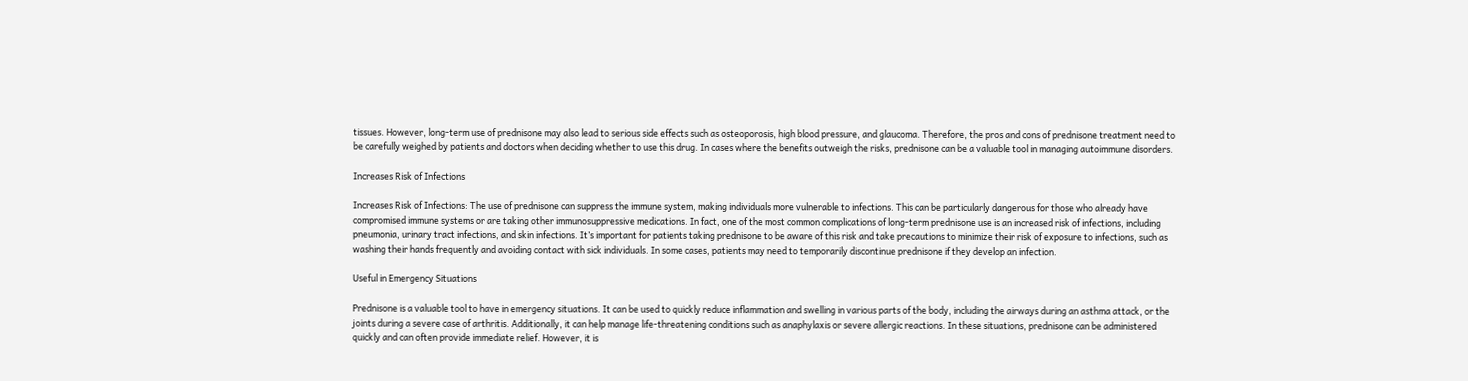tissues. However, long-term use of prednisone may also lead to serious side effects such as osteoporosis, high blood pressure, and glaucoma. Therefore, the pros and cons of prednisone treatment need to be carefully weighed by patients and doctors when deciding whether to use this drug. In cases where the benefits outweigh the risks, prednisone can be a valuable tool in managing autoimmune disorders.

Increases Risk of Infections

Increases Risk of Infections: The use of prednisone can suppress the immune system, making individuals more vulnerable to infections. This can be particularly dangerous for those who already have compromised immune systems or are taking other immunosuppressive medications. In fact, one of the most common complications of long-term prednisone use is an increased risk of infections, including pneumonia, urinary tract infections, and skin infections. It’s important for patients taking prednisone to be aware of this risk and take precautions to minimize their risk of exposure to infections, such as washing their hands frequently and avoiding contact with sick individuals. In some cases, patients may need to temporarily discontinue prednisone if they develop an infection.

Useful in Emergency Situations

Prednisone is a valuable tool to have in emergency situations. It can be used to quickly reduce inflammation and swelling in various parts of the body, including the airways during an asthma attack, or the joints during a severe case of arthritis. Additionally, it can help manage life-threatening conditions such as anaphylaxis or severe allergic reactions. In these situations, prednisone can be administered quickly and can often provide immediate relief. However, it is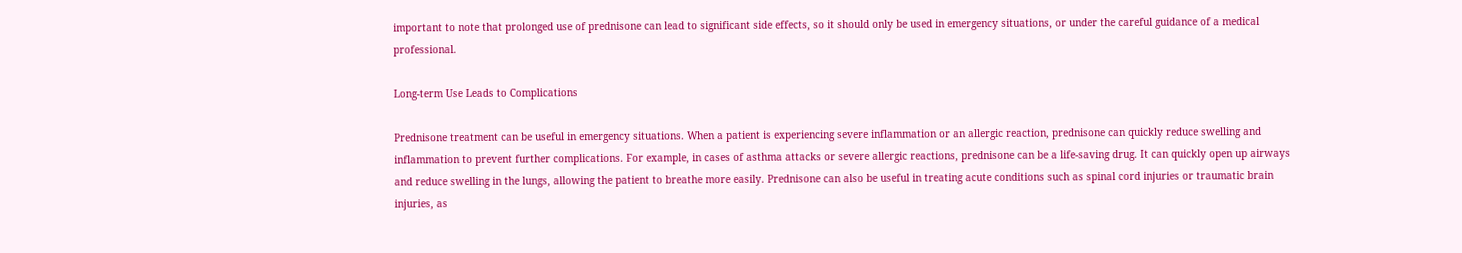important to note that prolonged use of prednisone can lead to significant side effects, so it should only be used in emergency situations, or under the careful guidance of a medical professional.

Long-term Use Leads to Complications

Prednisone treatment can be useful in emergency situations. When a patient is experiencing severe inflammation or an allergic reaction, prednisone can quickly reduce swelling and inflammation to prevent further complications. For example, in cases of asthma attacks or severe allergic reactions, prednisone can be a life-saving drug. It can quickly open up airways and reduce swelling in the lungs, allowing the patient to breathe more easily. Prednisone can also be useful in treating acute conditions such as spinal cord injuries or traumatic brain injuries, as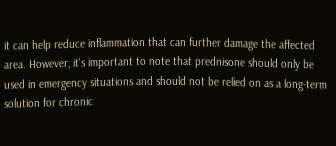it can help reduce inflammation that can further damage the affected area. However, it's important to note that prednisone should only be used in emergency situations and should not be relied on as a long-term solution for chronic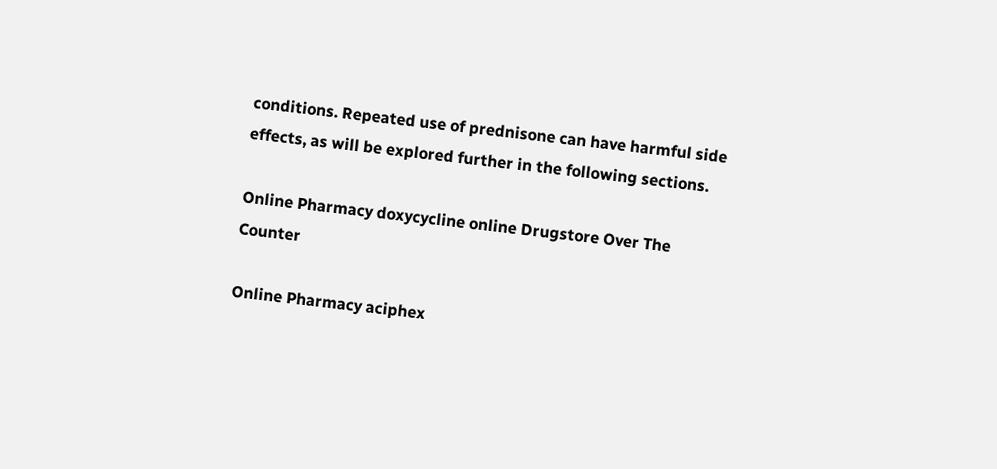conditions. Repeated use of prednisone can have harmful side effects, as will be explored further in the following sections.

Online Pharmacy doxycycline online Drugstore Over The Counter

Online Pharmacy aciphex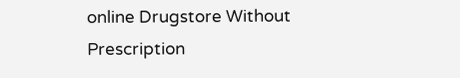online Drugstore Without Prescription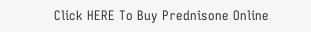Click HERE To Buy Prednisone Online